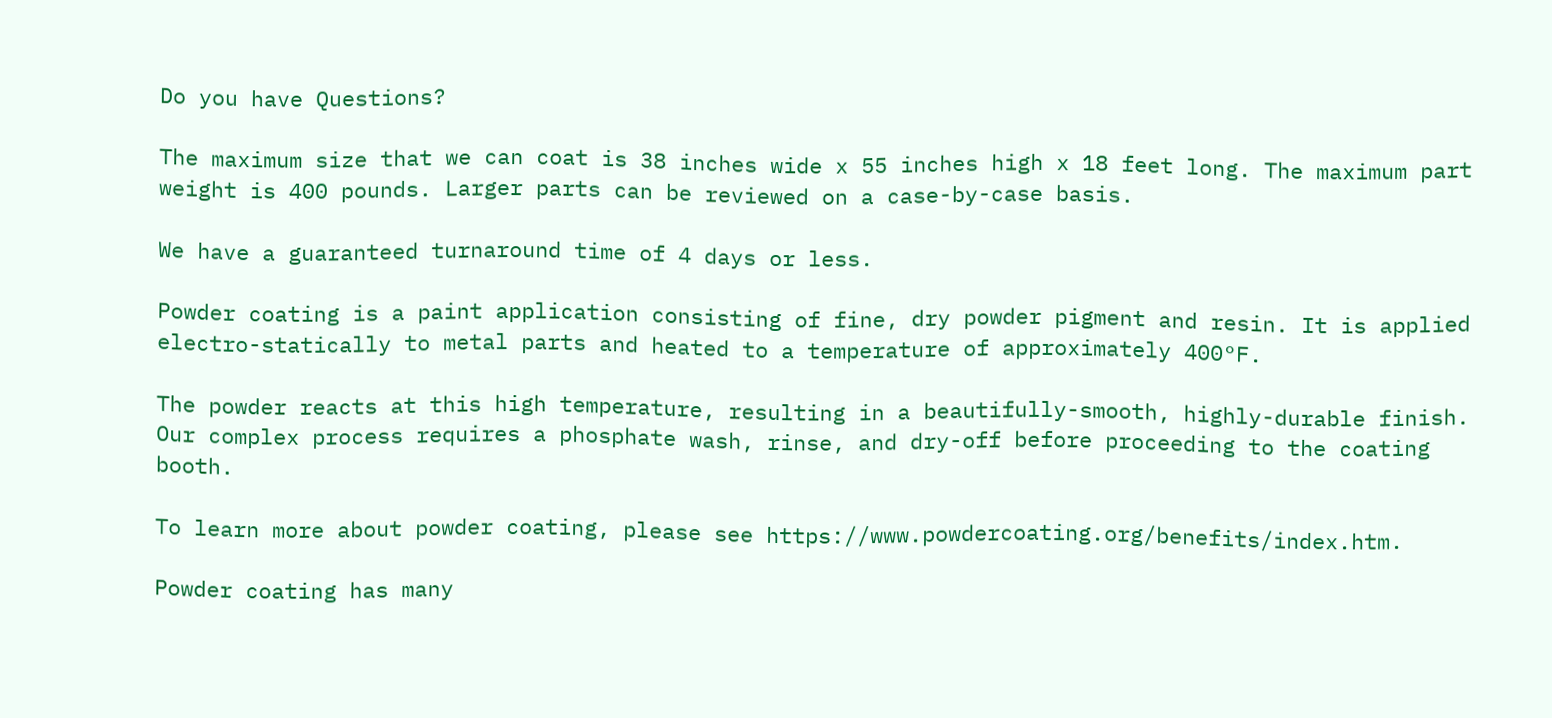Do you have Questions?

The maximum size that we can coat is 38 inches wide x 55 inches high x 18 feet long. The maximum part weight is 400 pounds. Larger parts can be reviewed on a case-by-case basis.

We have a guaranteed turnaround time of 4 days or less.

Powder coating is a paint application consisting of fine, dry powder pigment and resin. It is applied electro-statically to metal parts and heated to a temperature of approximately 400°F.

The powder reacts at this high temperature, resulting in a beautifully-smooth, highly-durable finish. Our complex process requires a phosphate wash, rinse, and dry-off before proceeding to the coating booth.

To learn more about powder coating, please see https://www.powdercoating.org/benefits/index.htm.

Powder coating has many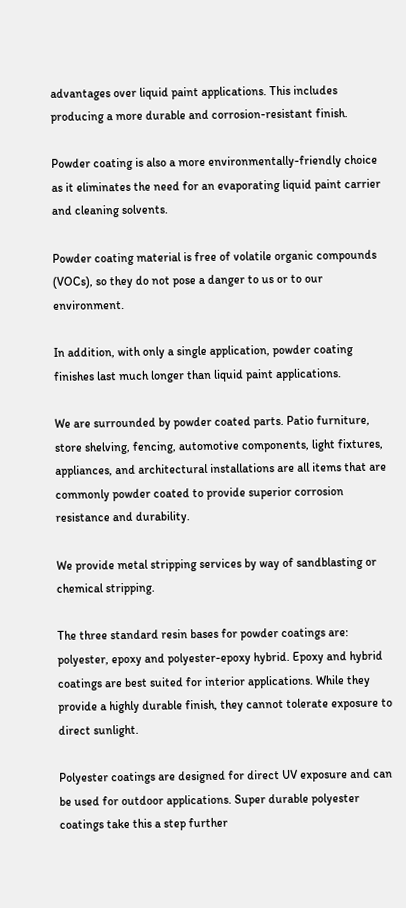advantages over liquid paint applications. This includes producing a more durable and corrosion-resistant finish.

Powder coating is also a more environmentally-friendly choice as it eliminates the need for an evaporating liquid paint carrier and cleaning solvents.

Powder coating material is free of volatile organic compounds (VOCs), so they do not pose a danger to us or to our environment.

In addition, with only a single application, powder coating finishes last much longer than liquid paint applications.

We are surrounded by powder coated parts. Patio furniture, store shelving, fencing, automotive components, light fixtures, appliances, and architectural installations are all items that are commonly powder coated to provide superior corrosion resistance and durability.

We provide metal stripping services by way of sandblasting or chemical stripping.

The three standard resin bases for powder coatings are: polyester, epoxy and polyester-epoxy hybrid. Epoxy and hybrid coatings are best suited for interior applications. While they provide a highly durable finish, they cannot tolerate exposure to direct sunlight.

Polyester coatings are designed for direct UV exposure and can be used for outdoor applications. Super durable polyester coatings take this a step further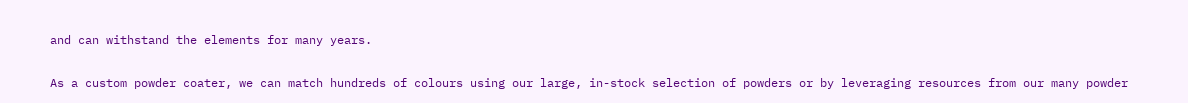and can withstand the elements for many years.

As a custom powder coater, we can match hundreds of colours using our large, in-stock selection of powders or by leveraging resources from our many powder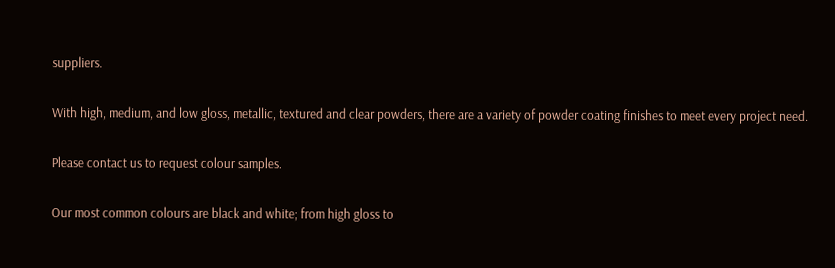suppliers.

With high, medium, and low gloss, metallic, textured and clear powders, there are a variety of powder coating finishes to meet every project need.

Please contact us to request colour samples.

Our most common colours are black and white; from high gloss to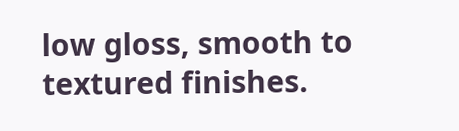low gloss, smooth to textured finishes.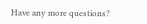Have any more questions?